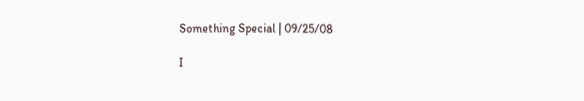Something Special | 09/25/08

I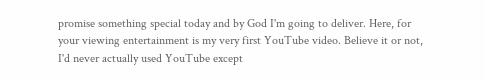promise something special today and by God I'm going to deliver. Here, for your viewing entertainment is my very first YouTube video. Believe it or not, I'd never actually used YouTube except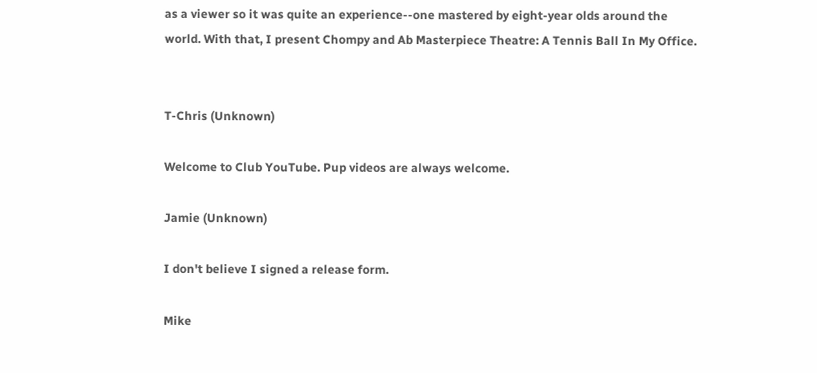as a viewer so it was quite an experience--one mastered by eight-year olds around the world. With that, I present Chompy and Ab Masterpiece Theatre: A Tennis Ball In My Office.


T-Chris (Unknown)

Welcome to Club YouTube. Pup videos are always welcome.

Jamie (Unknown)

I don't believe I signed a release form.

Mike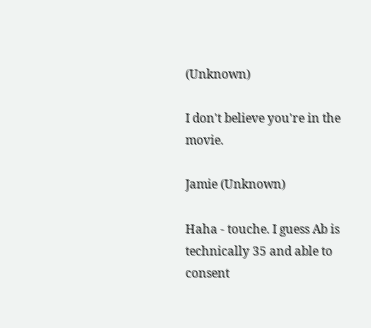(Unknown)

I don't believe you're in the movie.

Jamie (Unknown)

Haha - touche. I guess Ab is technically 35 and able to consent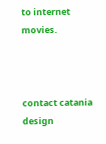to internet movies.



contact catania design